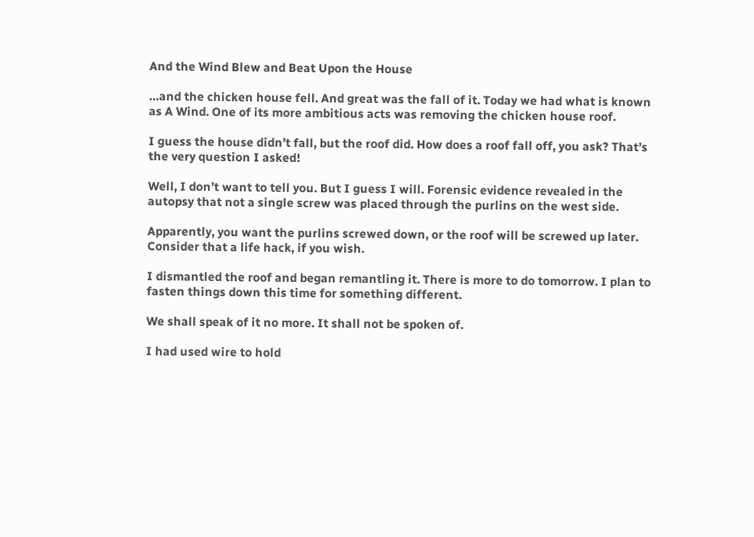And the Wind Blew and Beat Upon the House

…and the chicken house fell. And great was the fall of it. Today we had what is known as A Wind. One of its more ambitious acts was removing the chicken house roof.

I guess the house didn’t fall, but the roof did. How does a roof fall off, you ask? That’s the very question I asked!

Well, I don’t want to tell you. But I guess I will. Forensic evidence revealed in the autopsy that not a single screw was placed through the purlins on the west side.

Apparently, you want the purlins screwed down, or the roof will be screwed up later. Consider that a life hack, if you wish.

I dismantled the roof and began remantling it. There is more to do tomorrow. I plan to fasten things down this time for something different.

We shall speak of it no more. It shall not be spoken of.

I had used wire to hold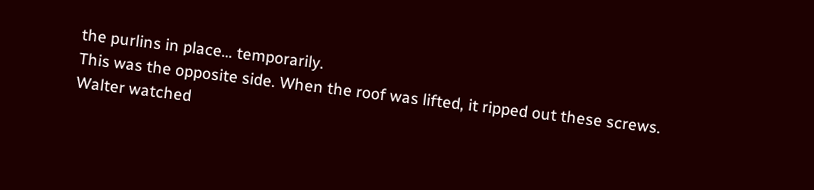the purlins in place… temporarily.
This was the opposite side. When the roof was lifted, it ripped out these screws.
Walter watched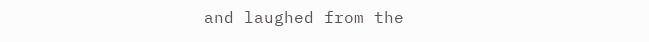and laughed from the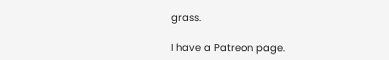grass.

I have a Patreon page.